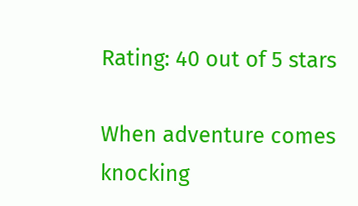Rating: 40 out of 5 stars

When adventure comes knocking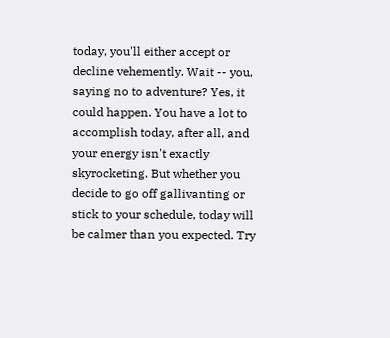today, you'll either accept or decline vehemently. Wait -- you, saying no to adventure? Yes, it could happen. You have a lot to accomplish today, after all, and your energy isn't exactly skyrocketing. But whether you decide to go off gallivanting or stick to your schedule, today will be calmer than you expected. Try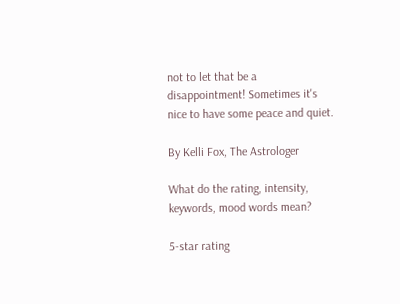not to let that be a disappointment! Sometimes it's nice to have some peace and quiet.

By Kelli Fox, The Astrologer

What do the rating, intensity, keywords, mood words mean?

5-star rating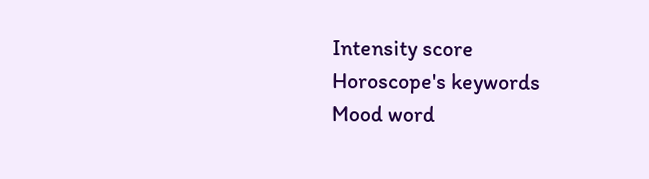Intensity score
Horoscope's keywords
Mood word